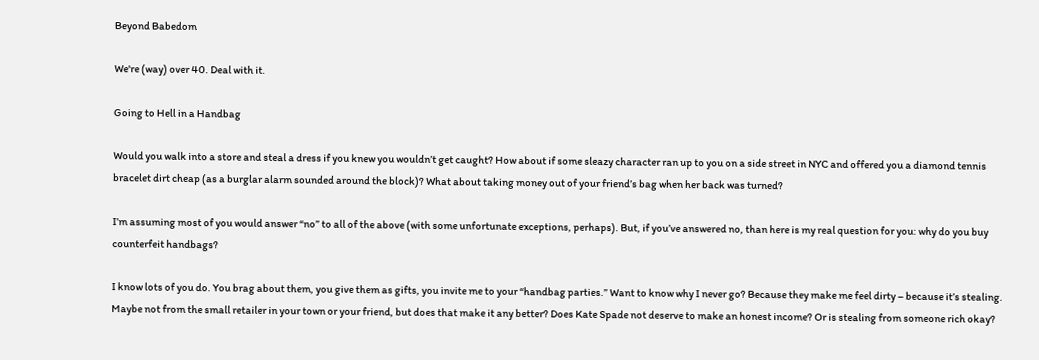Beyond Babedom

We're (way) over 40. Deal with it.

Going to Hell in a Handbag

Would you walk into a store and steal a dress if you knew you wouldn’t get caught? How about if some sleazy character ran up to you on a side street in NYC and offered you a diamond tennis bracelet dirt cheap (as a burglar alarm sounded around the block)? What about taking money out of your friend’s bag when her back was turned?

I’m assuming most of you would answer “no” to all of the above (with some unfortunate exceptions, perhaps). But, if you’ve answered no, than here is my real question for you: why do you buy counterfeit handbags?

I know lots of you do. You brag about them, you give them as gifts, you invite me to your “handbag parties.” Want to know why I never go? Because they make me feel dirty – because it’s stealing.  Maybe not from the small retailer in your town or your friend, but does that make it any better? Does Kate Spade not deserve to make an honest income? Or is stealing from someone rich okay?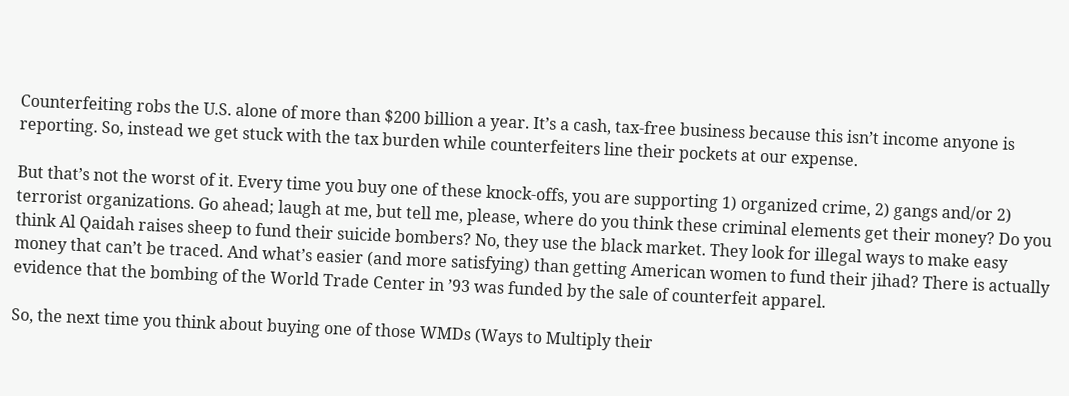Counterfeiting robs the U.S. alone of more than $200 billion a year. It’s a cash, tax-free business because this isn’t income anyone is reporting. So, instead we get stuck with the tax burden while counterfeiters line their pockets at our expense.

But that’s not the worst of it. Every time you buy one of these knock-offs, you are supporting 1) organized crime, 2) gangs and/or 2) terrorist organizations. Go ahead; laugh at me, but tell me, please, where do you think these criminal elements get their money? Do you think Al Qaidah raises sheep to fund their suicide bombers? No, they use the black market. They look for illegal ways to make easy money that can’t be traced. And what’s easier (and more satisfying) than getting American women to fund their jihad? There is actually evidence that the bombing of the World Trade Center in ’93 was funded by the sale of counterfeit apparel.

So, the next time you think about buying one of those WMDs (Ways to Multiply their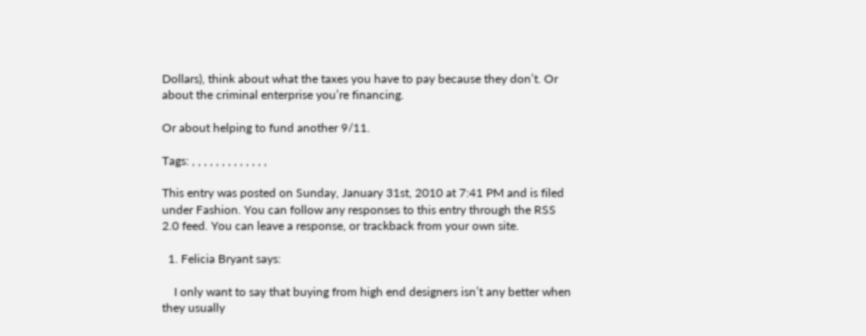Dollars), think about what the taxes you have to pay because they don’t. Or about the criminal enterprise you’re financing.

Or about helping to fund another 9/11.

Tags: , , , , , , , , , , , , ,

This entry was posted on Sunday, January 31st, 2010 at 7:41 PM and is filed under Fashion. You can follow any responses to this entry through the RSS 2.0 feed. You can leave a response, or trackback from your own site.

  1. Felicia Bryant says:

    I only want to say that buying from high end designers isn’t any better when they usually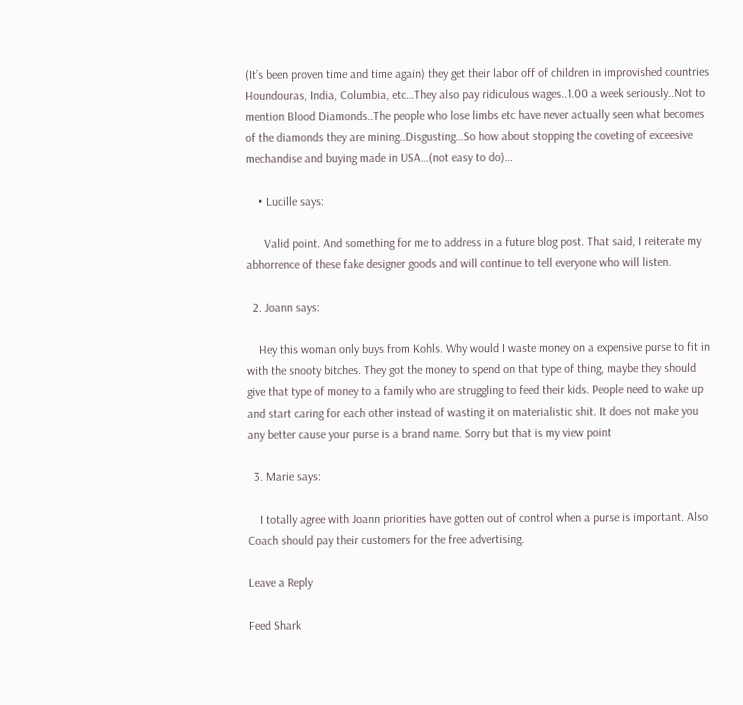(It’s been proven time and time again) they get their labor off of children in improvished countries Houndouras, India, Columbia, etc…They also pay ridiculous wages..1.00 a week seriously..Not to mention Blood Diamonds..The people who lose limbs etc have never actually seen what becomes of the diamonds they are mining..Disgusting…So how about stopping the coveting of exceesive mechandise and buying made in USA…(not easy to do)…

    • Lucille says:

      Valid point. And something for me to address in a future blog post. That said, I reiterate my abhorrence of these fake designer goods and will continue to tell everyone who will listen.

  2. Joann says:

    Hey this woman only buys from Kohls. Why would I waste money on a expensive purse to fit in with the snooty bitches. They got the money to spend on that type of thing, maybe they should give that type of money to a family who are struggling to feed their kids. People need to wake up and start caring for each other instead of wasting it on materialistic shit. It does not make you any better cause your purse is a brand name. Sorry but that is my view point

  3. Marie says:

    I totally agree with Joann priorities have gotten out of control when a purse is important. Also Coach should pay their customers for the free advertising.

Leave a Reply

Feed Shark